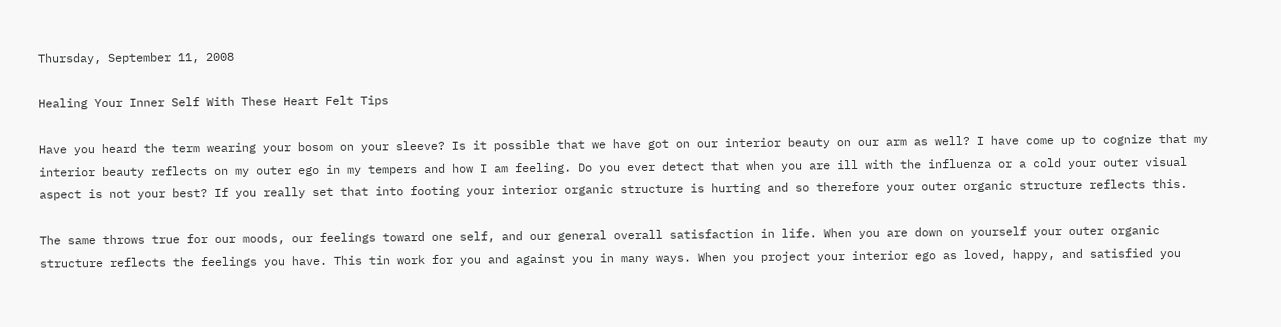Thursday, September 11, 2008

Healing Your Inner Self With These Heart Felt Tips

Have you heard the term wearing your bosom on your sleeve? Is it possible that we have got on our interior beauty on our arm as well? I have come up to cognize that my interior beauty reflects on my outer ego in my tempers and how I am feeling. Do you ever detect that when you are ill with the influenza or a cold your outer visual aspect is not your best? If you really set that into footing your interior organic structure is hurting and so therefore your outer organic structure reflects this.

The same throws true for our moods, our feelings toward one self, and our general overall satisfaction in life. When you are down on yourself your outer organic structure reflects the feelings you have. This tin work for you and against you in many ways. When you project your interior ego as loved, happy, and satisfied you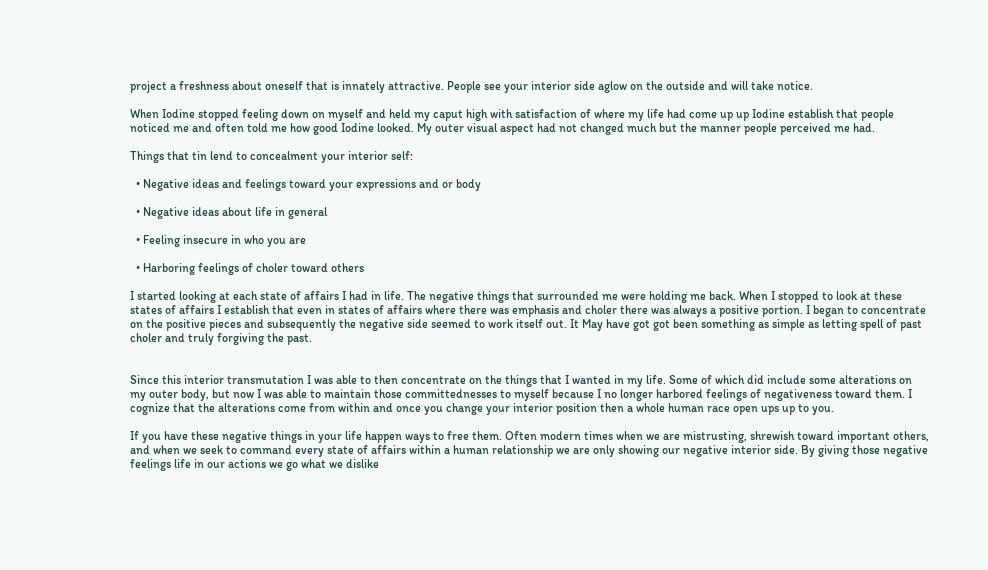project a freshness about oneself that is innately attractive. People see your interior side aglow on the outside and will take notice.

When Iodine stopped feeling down on myself and held my caput high with satisfaction of where my life had come up up Iodine establish that people noticed me and often told me how good Iodine looked. My outer visual aspect had not changed much but the manner people perceived me had.

Things that tin lend to concealment your interior self:

  • Negative ideas and feelings toward your expressions and or body

  • Negative ideas about life in general

  • Feeling insecure in who you are

  • Harboring feelings of choler toward others

I started looking at each state of affairs I had in life. The negative things that surrounded me were holding me back. When I stopped to look at these states of affairs I establish that even in states of affairs where there was emphasis and choler there was always a positive portion. I began to concentrate on the positive pieces and subsequently the negative side seemed to work itself out. It May have got got been something as simple as letting spell of past choler and truly forgiving the past.


Since this interior transmutation I was able to then concentrate on the things that I wanted in my life. Some of which did include some alterations on my outer body, but now I was able to maintain those committednesses to myself because I no longer harbored feelings of negativeness toward them. I cognize that the alterations come from within and once you change your interior position then a whole human race open ups up to you.

If you have these negative things in your life happen ways to free them. Often modern times when we are mistrusting, shrewish toward important others, and when we seek to command every state of affairs within a human relationship we are only showing our negative interior side. By giving those negative feelings life in our actions we go what we dislike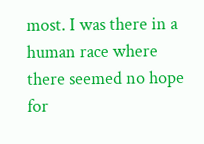most. I was there in a human race where there seemed no hope for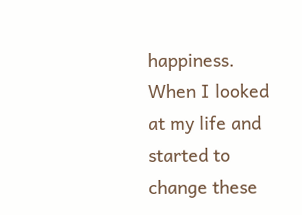happiness. When I looked at my life and started to change these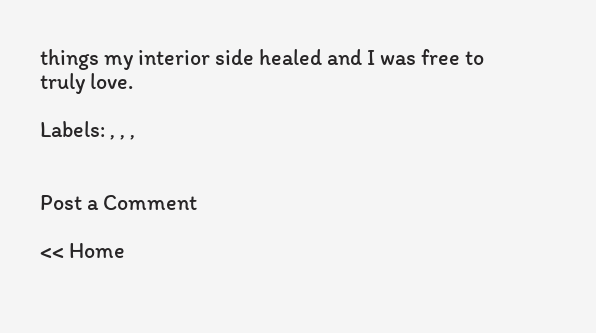things my interior side healed and I was free to truly love.

Labels: , , ,


Post a Comment

<< Home